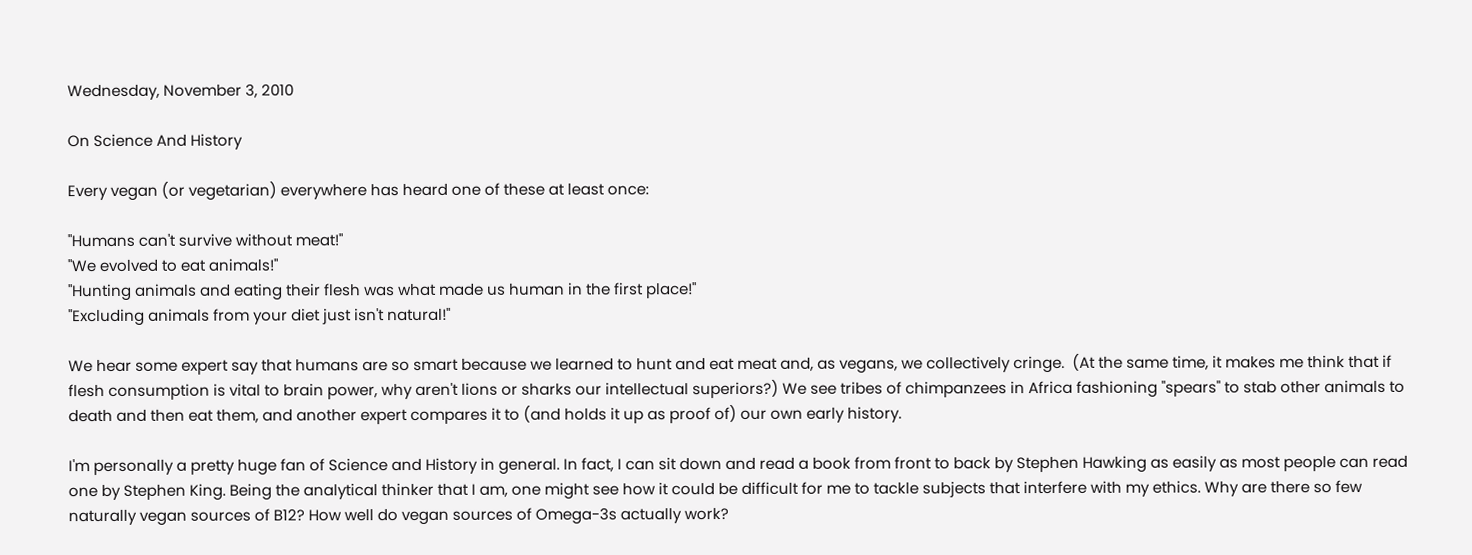Wednesday, November 3, 2010

On Science And History

Every vegan (or vegetarian) everywhere has heard one of these at least once:

"Humans can't survive without meat!"
"We evolved to eat animals!"
"Hunting animals and eating their flesh was what made us human in the first place!"
"Excluding animals from your diet just isn't natural!"

We hear some expert say that humans are so smart because we learned to hunt and eat meat and, as vegans, we collectively cringe.  (At the same time, it makes me think that if flesh consumption is vital to brain power, why aren't lions or sharks our intellectual superiors?) We see tribes of chimpanzees in Africa fashioning "spears" to stab other animals to death and then eat them, and another expert compares it to (and holds it up as proof of) our own early history.

I'm personally a pretty huge fan of Science and History in general. In fact, I can sit down and read a book from front to back by Stephen Hawking as easily as most people can read one by Stephen King. Being the analytical thinker that I am, one might see how it could be difficult for me to tackle subjects that interfere with my ethics. Why are there so few naturally vegan sources of B12? How well do vegan sources of Omega-3s actually work?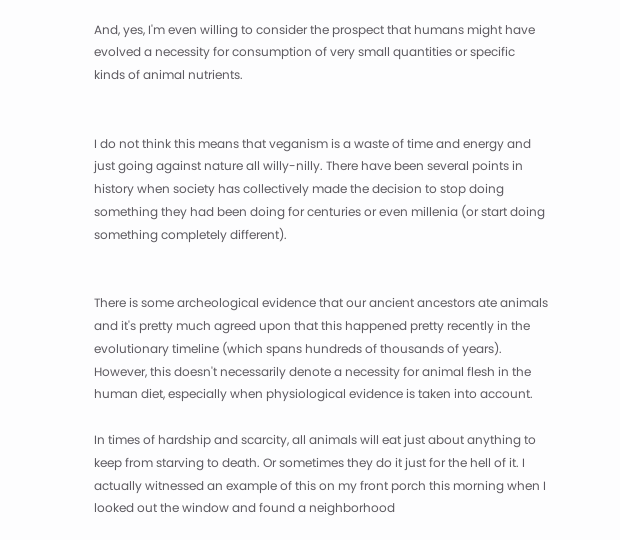And, yes, I'm even willing to consider the prospect that humans might have evolved a necessity for consumption of very small quantities or specific kinds of animal nutrients.


I do not think this means that veganism is a waste of time and energy and just going against nature all willy-nilly. There have been several points in history when society has collectively made the decision to stop doing something they had been doing for centuries or even millenia (or start doing something completely different).


There is some archeological evidence that our ancient ancestors ate animals and it's pretty much agreed upon that this happened pretty recently in the evolutionary timeline (which spans hundreds of thousands of years). However, this doesn't necessarily denote a necessity for animal flesh in the human diet, especially when physiological evidence is taken into account.

In times of hardship and scarcity, all animals will eat just about anything to keep from starving to death. Or sometimes they do it just for the hell of it. I actually witnessed an example of this on my front porch this morning when I looked out the window and found a neighborhood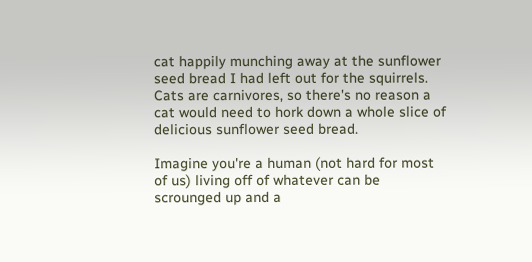cat happily munching away at the sunflower seed bread I had left out for the squirrels. Cats are carnivores, so there's no reason a cat would need to hork down a whole slice of delicious sunflower seed bread.

Imagine you're a human (not hard for most of us) living off of whatever can be scrounged up and a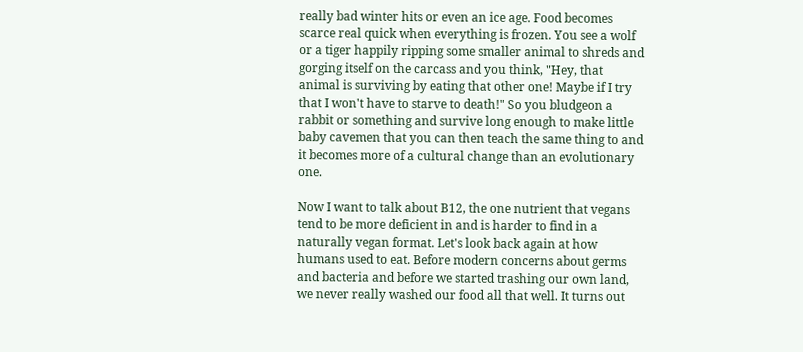really bad winter hits or even an ice age. Food becomes scarce real quick when everything is frozen. You see a wolf or a tiger happily ripping some smaller animal to shreds and gorging itself on the carcass and you think, "Hey, that animal is surviving by eating that other one! Maybe if I try that I won't have to starve to death!" So you bludgeon a rabbit or something and survive long enough to make little baby cavemen that you can then teach the same thing to and it becomes more of a cultural change than an evolutionary one.

Now I want to talk about B12, the one nutrient that vegans tend to be more deficient in and is harder to find in a naturally vegan format. Let's look back again at how humans used to eat. Before modern concerns about germs and bacteria and before we started trashing our own land, we never really washed our food all that well. It turns out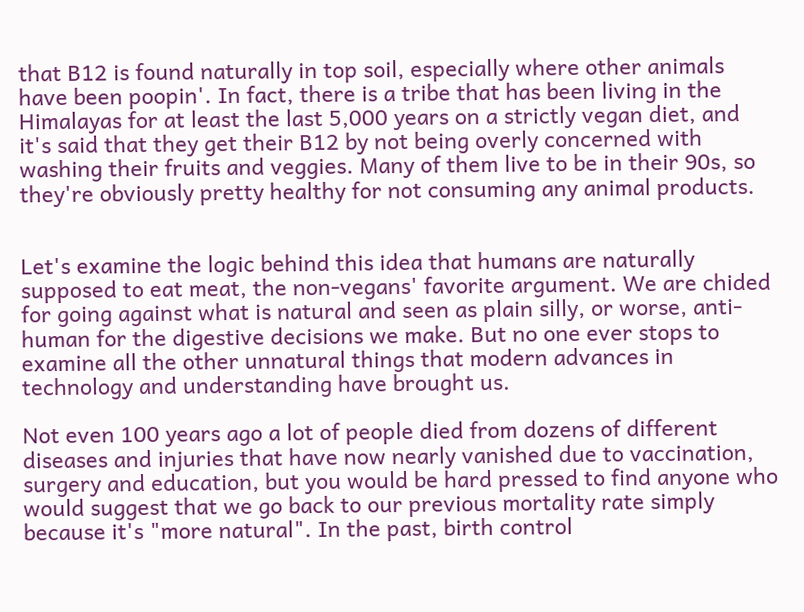that B12 is found naturally in top soil, especially where other animals have been poopin'. In fact, there is a tribe that has been living in the Himalayas for at least the last 5,000 years on a strictly vegan diet, and it's said that they get their B12 by not being overly concerned with washing their fruits and veggies. Many of them live to be in their 90s, so they're obviously pretty healthy for not consuming any animal products.


Let's examine the logic behind this idea that humans are naturally supposed to eat meat, the non-vegans' favorite argument. We are chided for going against what is natural and seen as plain silly, or worse, anti-human for the digestive decisions we make. But no one ever stops to examine all the other unnatural things that modern advances in technology and understanding have brought us.

Not even 100 years ago a lot of people died from dozens of different diseases and injuries that have now nearly vanished due to vaccination, surgery and education, but you would be hard pressed to find anyone who would suggest that we go back to our previous mortality rate simply because it's "more natural". In the past, birth control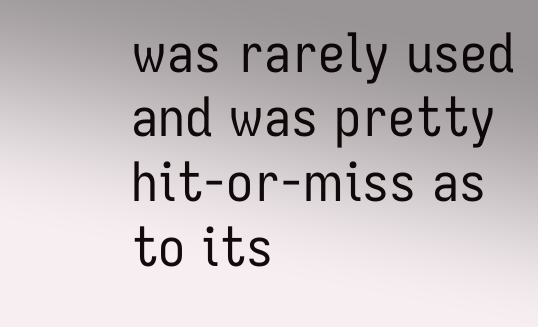was rarely used and was pretty hit-or-miss as to its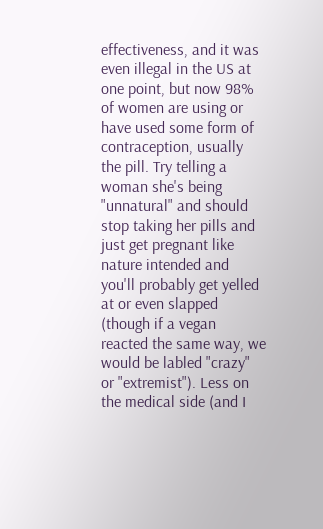effectiveness, and it was even illegal in the US at one point, but now 98% of women are using or have used some form of contraception, usually the pill. Try telling a woman she's being "unnatural" and should stop taking her pills and just get pregnant like nature intended and you'll probably get yelled at or even slapped (though if a vegan reacted the same way, we would be labled "crazy" or "extremist"). Less on the medical side (and I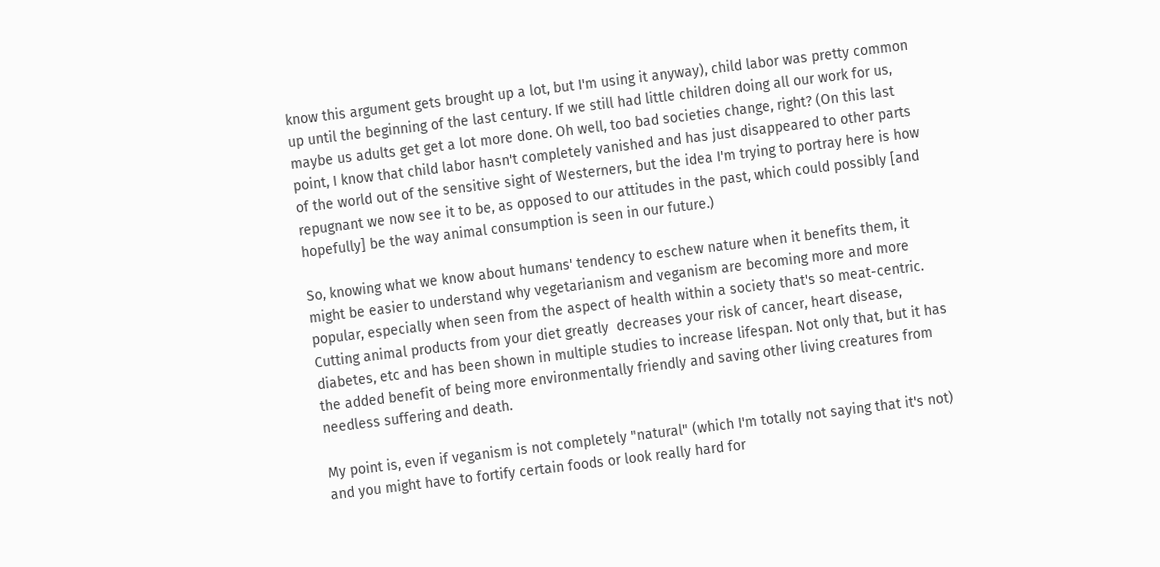know this argument gets brought up a lot, but I'm using it anyway), child labor was pretty common up until the beginning of the last century. If we still had little children doing all our work for us, maybe us adults get get a lot more done. Oh well, too bad societies change, right? (On this last point, I know that child labor hasn't completely vanished and has just disappeared to other parts of the world out of the sensitive sight of Westerners, but the idea I'm trying to portray here is how repugnant we now see it to be, as opposed to our attitudes in the past, which could possibly [and hopefully] be the way animal consumption is seen in our future.)

So, knowing what we know about humans' tendency to eschew nature when it benefits them, it might be easier to understand why vegetarianism and veganism are becoming more and more popular, especially when seen from the aspect of health within a society that's so meat-centric. Cutting animal products from your diet greatly  decreases your risk of cancer, heart disease, diabetes, etc and has been shown in multiple studies to increase lifespan. Not only that, but it has the added benefit of being more environmentally friendly and saving other living creatures from needless suffering and death.

My point is, even if veganism is not completely "natural" (which I'm totally not saying that it's not) and you might have to fortify certain foods or look really hard for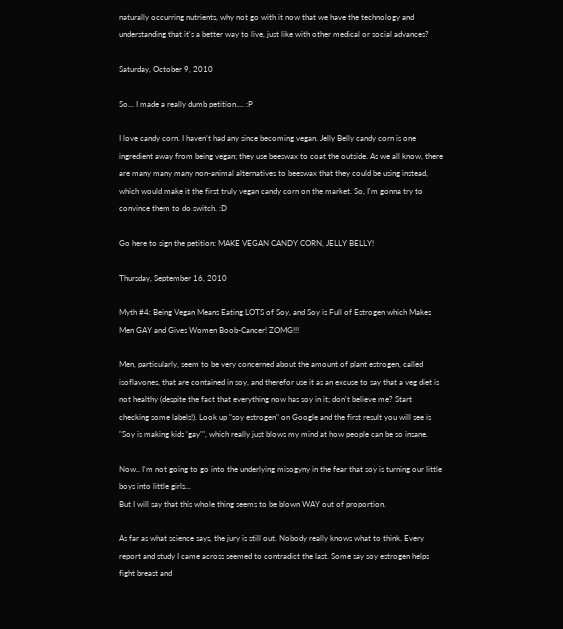naturally occurring nutrients, why not go with it now that we have the technology and understanding that it's a better way to live, just like with other medical or social advances?

Saturday, October 9, 2010

So... I made a really dumb petition.... :P

I love candy corn. I haven't had any since becoming vegan. Jelly Belly candy corn is one ingredient away from being vegan; they use beeswax to coat the outside. As we all know, there are many many many non-animal alternatives to beeswax that they could be using instead, which would make it the first truly vegan candy corn on the market. So, I'm gonna try to convince them to do switch. :D

Go here to sign the petition: MAKE VEGAN CANDY CORN, JELLY BELLY!

Thursday, September 16, 2010

Myth #4: Being Vegan Means Eating LOTS of Soy, and Soy is Full of Estrogen which Makes Men GAY and Gives Women Boob-Cancer! ZOMG!!!

Men, particularly, seem to be very concerned about the amount of plant estrogen, called isoflavones, that are contained in soy, and therefor use it as an excuse to say that a veg diet is not healthy (despite the fact that everything now has soy in it; don't believe me? Start checking some labels!). Look up "soy estrogen" on Google and the first result you will see is "Soy is making kids 'gay'", which really just blows my mind at how people can be so insane.

Now.. I'm not going to go into the underlying misogyny in the fear that soy is turning our little boys into little girls...
But I will say that this whole thing seems to be blown WAY out of proportion.

As far as what science says, the jury is still out. Nobody really knows what to think. Every report and study I came across seemed to contradict the last. Some say soy estrogen helps fight breast and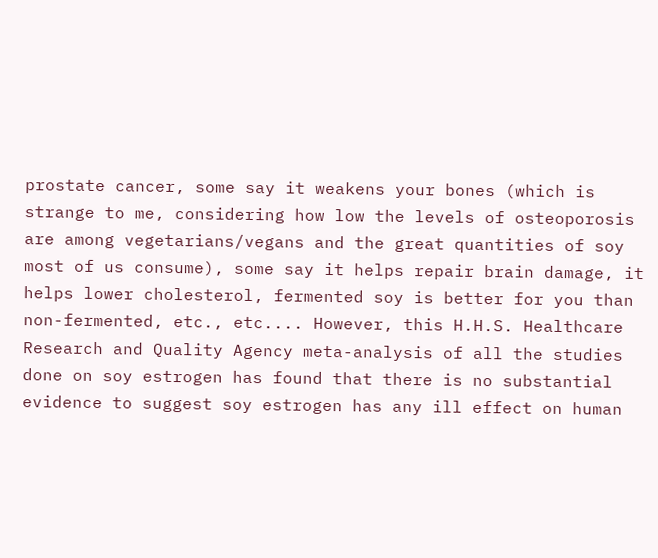prostate cancer, some say it weakens your bones (which is strange to me, considering how low the levels of osteoporosis are among vegetarians/vegans and the great quantities of soy most of us consume), some say it helps repair brain damage, it helps lower cholesterol, fermented soy is better for you than non-fermented, etc., etc.... However, this H.H.S. Healthcare Research and Quality Agency meta-analysis of all the studies done on soy estrogen has found that there is no substantial evidence to suggest soy estrogen has any ill effect on human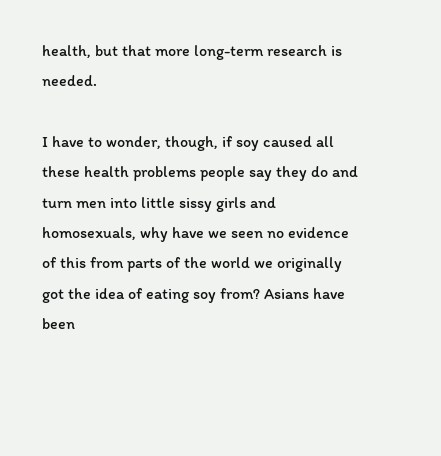health, but that more long-term research is needed.

I have to wonder, though, if soy caused all these health problems people say they do and turn men into little sissy girls and homosexuals, why have we seen no evidence of this from parts of the world we originally got the idea of eating soy from? Asians have been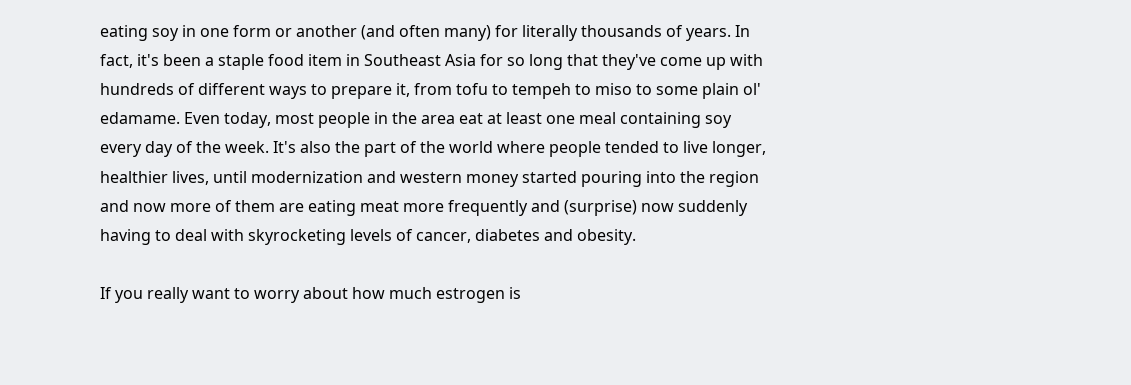eating soy in one form or another (and often many) for literally thousands of years. In fact, it's been a staple food item in Southeast Asia for so long that they've come up with hundreds of different ways to prepare it, from tofu to tempeh to miso to some plain ol' edamame. Even today, most people in the area eat at least one meal containing soy every day of the week. It's also the part of the world where people tended to live longer, healthier lives, until modernization and western money started pouring into the region and now more of them are eating meat more frequently and (surprise) now suddenly having to deal with skyrocketing levels of cancer, diabetes and obesity.

If you really want to worry about how much estrogen is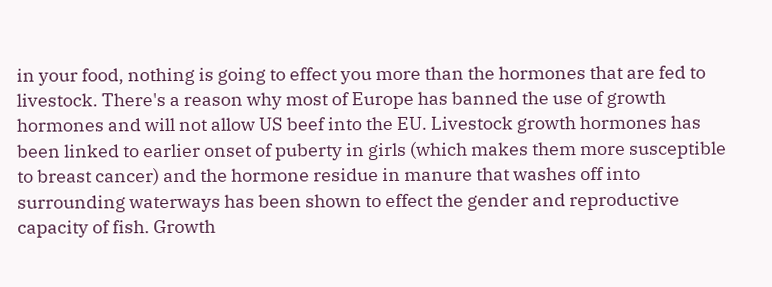in your food, nothing is going to effect you more than the hormones that are fed to livestock. There's a reason why most of Europe has banned the use of growth hormones and will not allow US beef into the EU. Livestock growth hormones has been linked to earlier onset of puberty in girls (which makes them more susceptible to breast cancer) and the hormone residue in manure that washes off into surrounding waterways has been shown to effect the gender and reproductive capacity of fish. Growth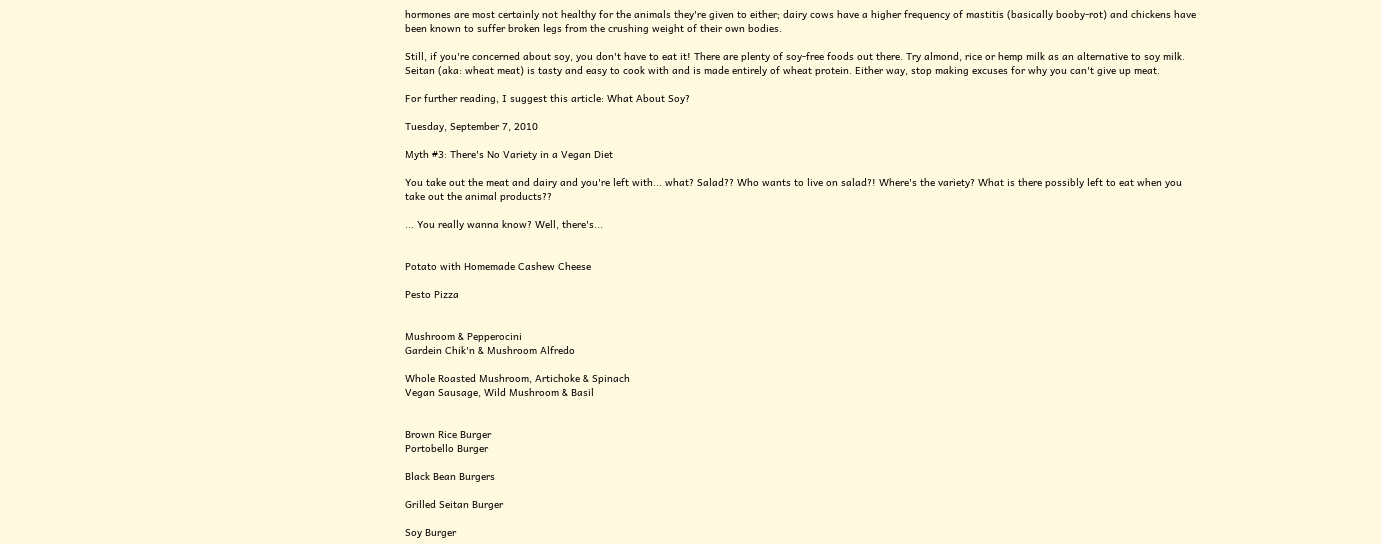hormones are most certainly not healthy for the animals they're given to either; dairy cows have a higher frequency of mastitis (basically booby-rot) and chickens have been known to suffer broken legs from the crushing weight of their own bodies.

Still, if you're concerned about soy, you don't have to eat it! There are plenty of soy-free foods out there. Try almond, rice or hemp milk as an alternative to soy milk. Seitan (aka: wheat meat) is tasty and easy to cook with and is made entirely of wheat protein. Either way, stop making excuses for why you can't give up meat.

For further reading, I suggest this article: What About Soy?

Tuesday, September 7, 2010

Myth #3: There's No Variety in a Vegan Diet

You take out the meat and dairy and you're left with... what? Salad?? Who wants to live on salad?! Where's the variety? What is there possibly left to eat when you take out the animal products??

... You really wanna know? Well, there's...


Potato with Homemade Cashew Cheese

Pesto Pizza


Mushroom & Pepperocini
Gardein Chik'n & Mushroom Alfredo

Whole Roasted Mushroom, Artichoke & Spinach
Vegan Sausage, Wild Mushroom & Basil


Brown Rice Burger
Portobello Burger

Black Bean Burgers

Grilled Seitan Burger

Soy Burger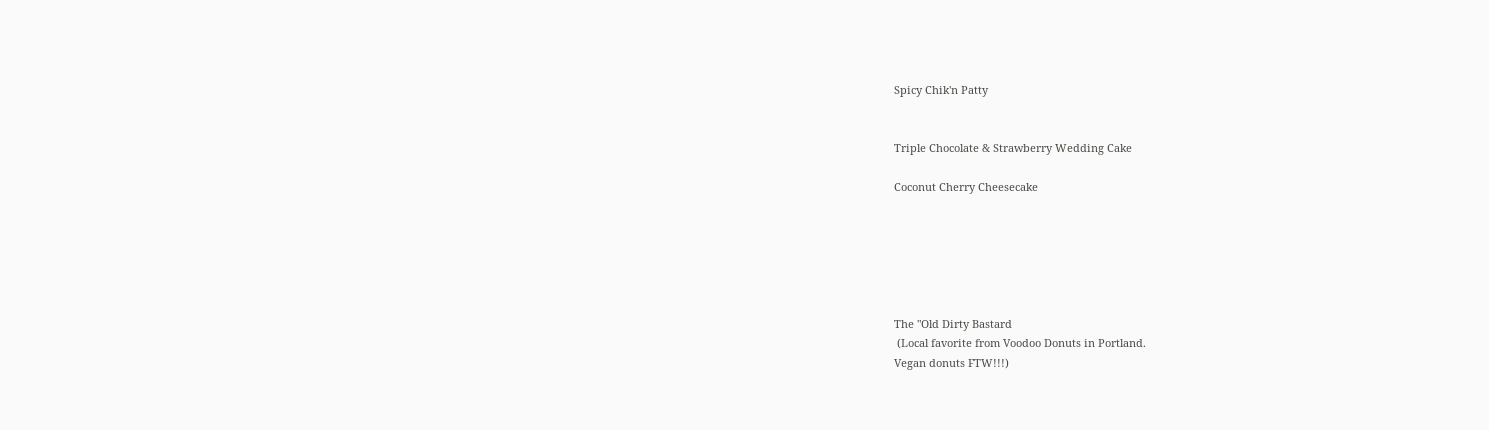Spicy Chik'n Patty


Triple Chocolate & Strawberry Wedding Cake

Coconut Cherry Cheesecake






The "Old Dirty Bastard
 (Local favorite from Voodoo Donuts in Portland.
Vegan donuts FTW!!!)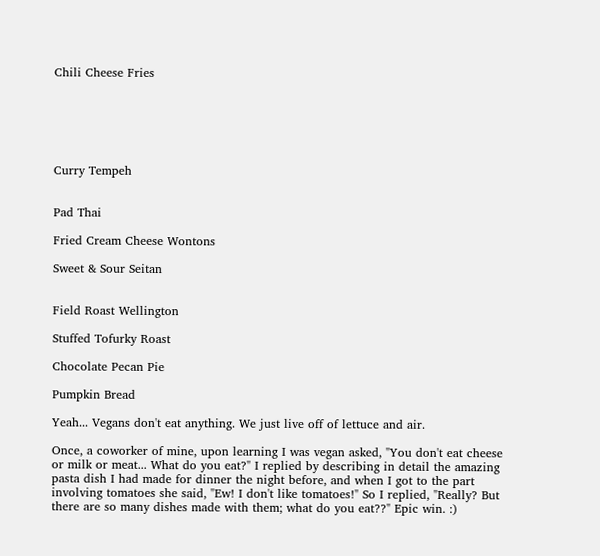Chili Cheese Fries






Curry Tempeh


Pad Thai

Fried Cream Cheese Wontons

Sweet & Sour Seitan


Field Roast Wellington

Stuffed Tofurky Roast

Chocolate Pecan Pie

Pumpkin Bread

Yeah... Vegans don't eat anything. We just live off of lettuce and air.

Once, a coworker of mine, upon learning I was vegan asked, "You don't eat cheese or milk or meat... What do you eat?" I replied by describing in detail the amazing pasta dish I had made for dinner the night before, and when I got to the part involving tomatoes she said, "Ew! I don't like tomatoes!" So I replied, "Really? But there are so many dishes made with them; what do you eat??" Epic win. :)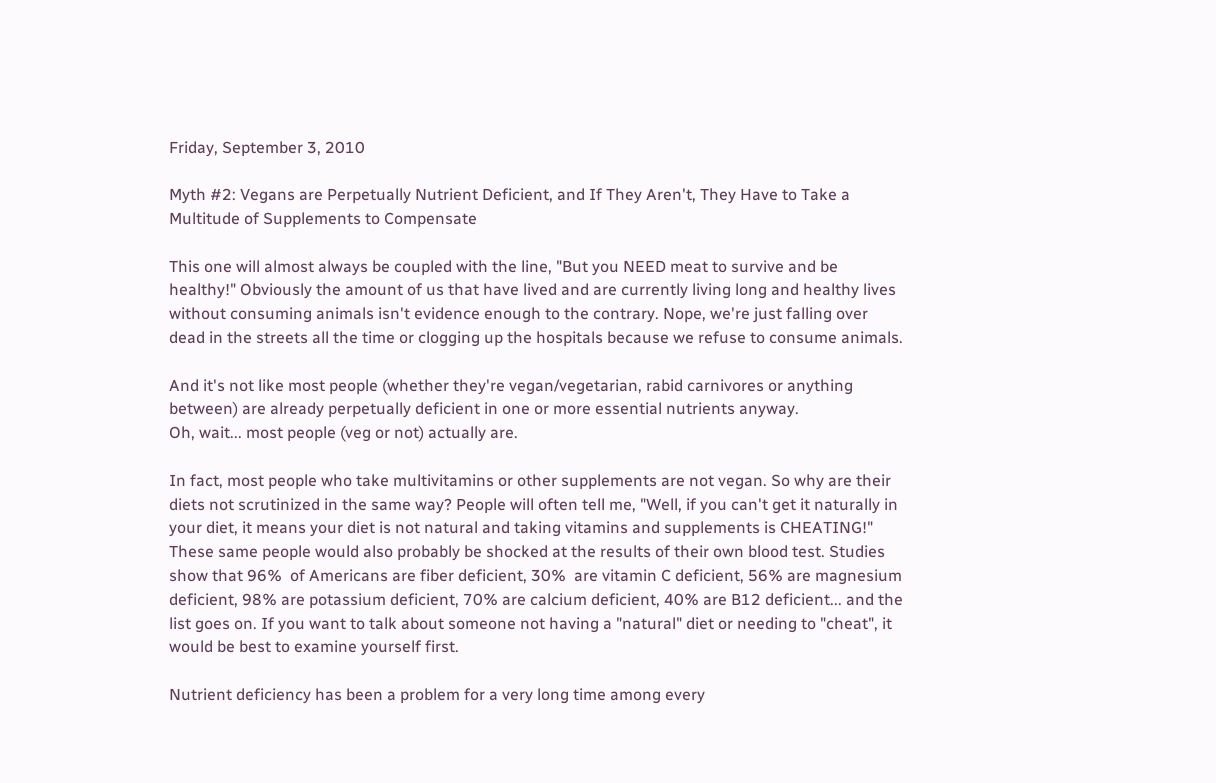Friday, September 3, 2010

Myth #2: Vegans are Perpetually Nutrient Deficient, and If They Aren't, They Have to Take a Multitude of Supplements to Compensate

This one will almost always be coupled with the line, "But you NEED meat to survive and be healthy!" Obviously the amount of us that have lived and are currently living long and healthy lives without consuming animals isn't evidence enough to the contrary. Nope, we're just falling over dead in the streets all the time or clogging up the hospitals because we refuse to consume animals.

And it's not like most people (whether they're vegan/vegetarian, rabid carnivores or anything between) are already perpetually deficient in one or more essential nutrients anyway.
Oh, wait... most people (veg or not) actually are.

In fact, most people who take multivitamins or other supplements are not vegan. So why are their diets not scrutinized in the same way? People will often tell me, "Well, if you can't get it naturally in your diet, it means your diet is not natural and taking vitamins and supplements is CHEATING!" These same people would also probably be shocked at the results of their own blood test. Studies show that 96%  of Americans are fiber deficient, 30%  are vitamin C deficient, 56% are magnesium deficient, 98% are potassium deficient, 70% are calcium deficient, 40% are B12 deficient... and the list goes on. If you want to talk about someone not having a "natural" diet or needing to "cheat", it would be best to examine yourself first.

Nutrient deficiency has been a problem for a very long time among every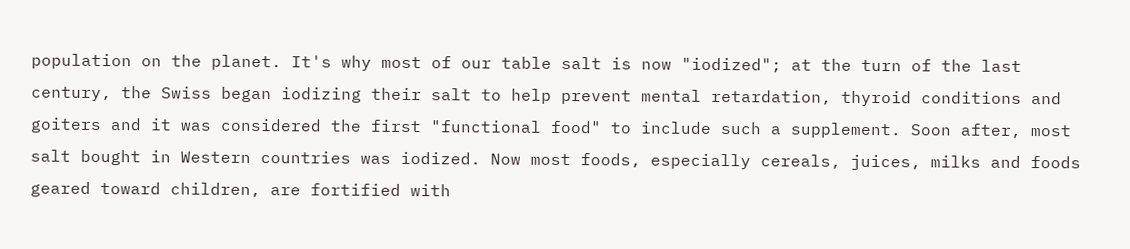population on the planet. It's why most of our table salt is now "iodized"; at the turn of the last century, the Swiss began iodizing their salt to help prevent mental retardation, thyroid conditions and goiters and it was considered the first "functional food" to include such a supplement. Soon after, most salt bought in Western countries was iodized. Now most foods, especially cereals, juices, milks and foods geared toward children, are fortified with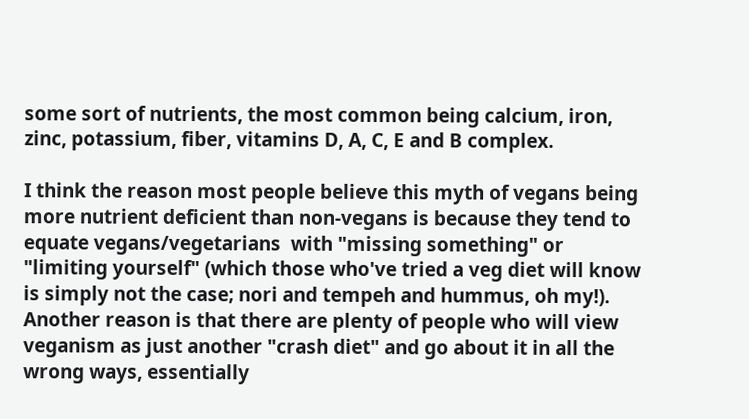some sort of nutrients, the most common being calcium, iron, zinc, potassium, fiber, vitamins D, A, C, E and B complex.

I think the reason most people believe this myth of vegans being more nutrient deficient than non-vegans is because they tend to equate vegans/vegetarians  with "missing something" or "limiting yourself" (which those who've tried a veg diet will know is simply not the case; nori and tempeh and hummus, oh my!). Another reason is that there are plenty of people who will view veganism as just another "crash diet" and go about it in all the wrong ways, essentially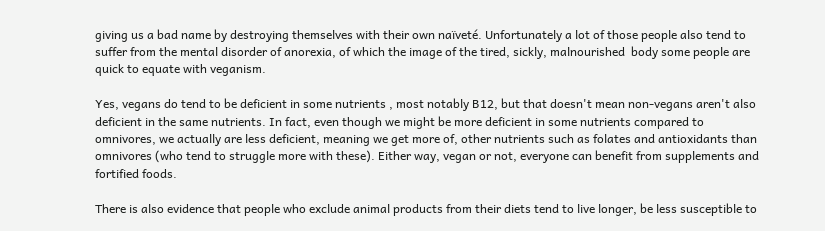giving us a bad name by destroying themselves with their own naïveté. Unfortunately a lot of those people also tend to suffer from the mental disorder of anorexia, of which the image of the tired, sickly, malnourished  body some people are quick to equate with veganism.

Yes, vegans do tend to be deficient in some nutrients , most notably B12, but that doesn't mean non-vegans aren't also deficient in the same nutrients. In fact, even though we might be more deficient in some nutrients compared to omnivores, we actually are less deficient, meaning we get more of, other nutrients such as folates and antioxidants than omnivores (who tend to struggle more with these). Either way, vegan or not, everyone can benefit from supplements and fortified foods.

There is also evidence that people who exclude animal products from their diets tend to live longer, be less susceptible to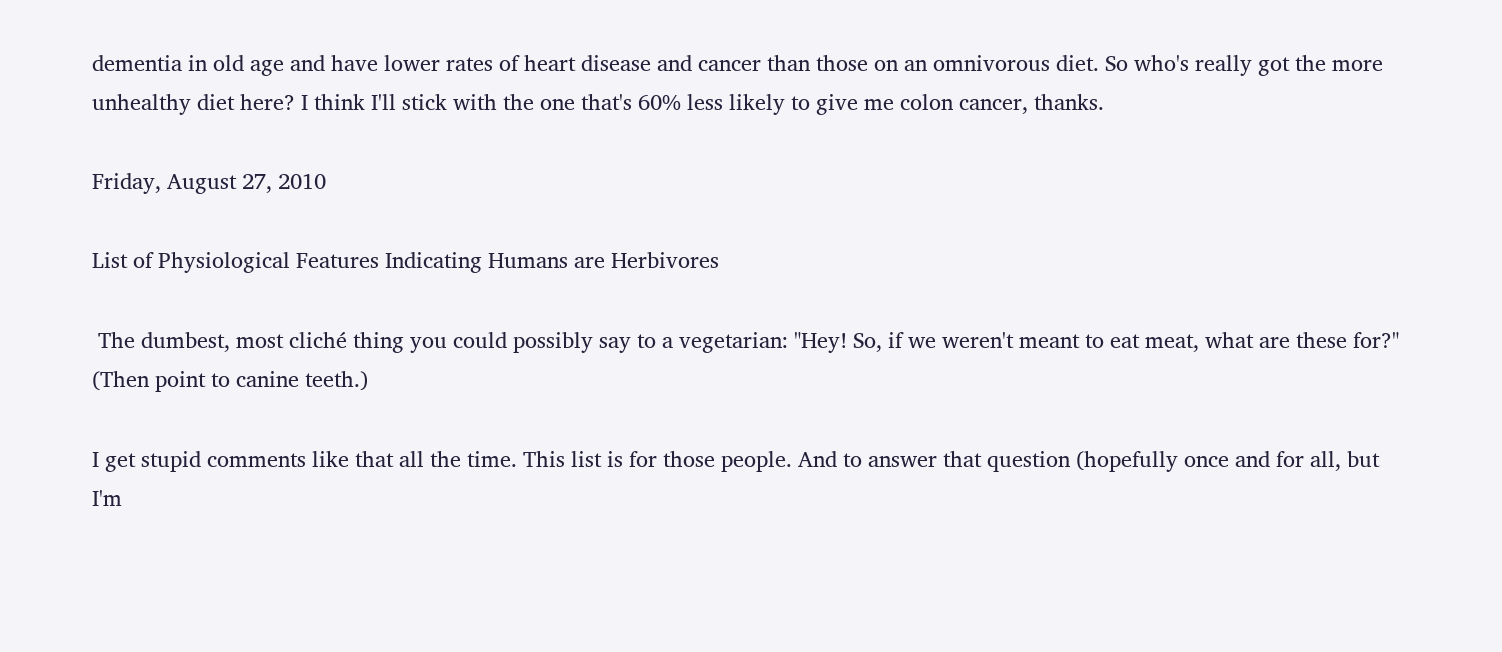dementia in old age and have lower rates of heart disease and cancer than those on an omnivorous diet. So who's really got the more unhealthy diet here? I think I'll stick with the one that's 60% less likely to give me colon cancer, thanks.

Friday, August 27, 2010

List of Physiological Features Indicating Humans are Herbivores

 The dumbest, most cliché thing you could possibly say to a vegetarian: "Hey! So, if we weren't meant to eat meat, what are these for?" (Then point to canine teeth.)

I get stupid comments like that all the time. This list is for those people. And to answer that question (hopefully once and for all, but I'm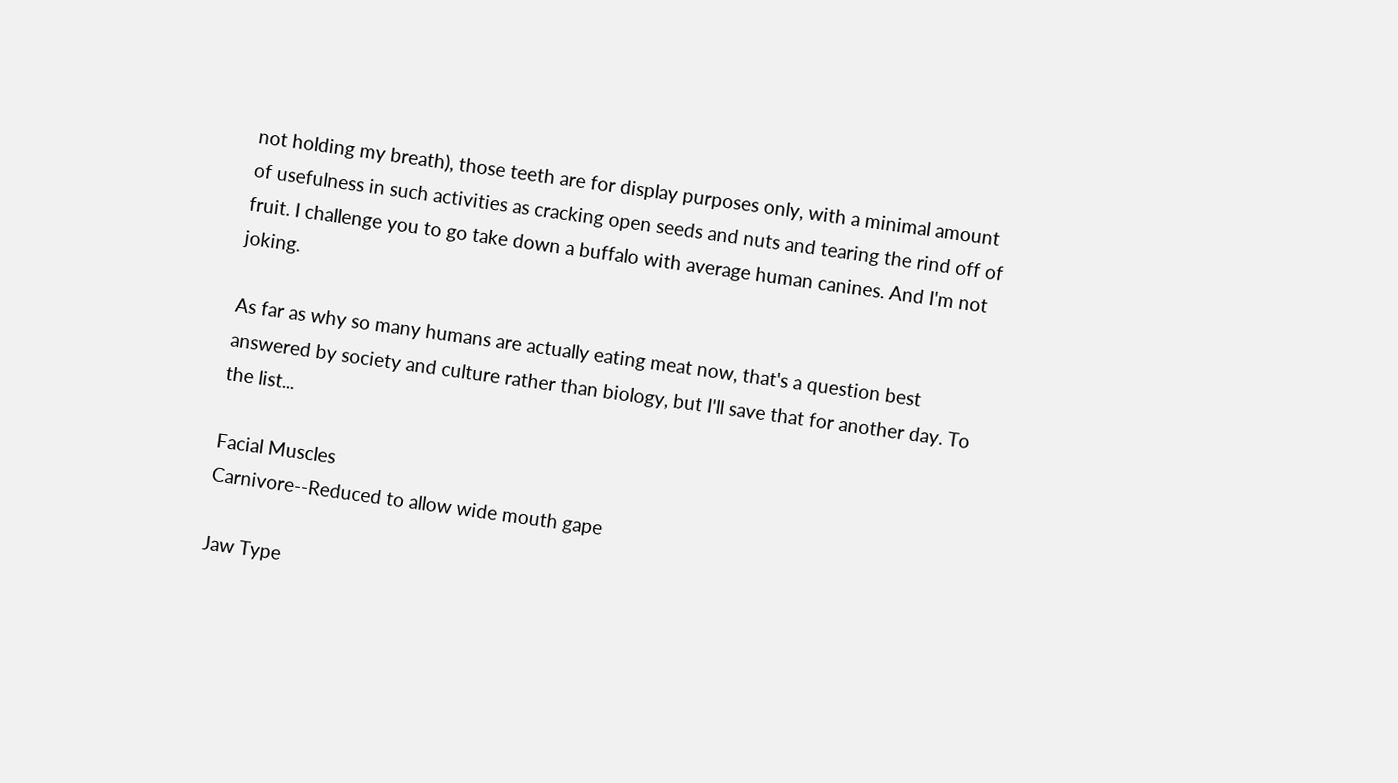not holding my breath), those teeth are for display purposes only, with a minimal amount of usefulness in such activities as cracking open seeds and nuts and tearing the rind off of fruit. I challenge you to go take down a buffalo with average human canines. And I'm not joking.

As far as why so many humans are actually eating meat now, that's a question best answered by society and culture rather than biology, but I'll save that for another day. To the list...

Facial Muscles
Carnivore--Reduced to allow wide mouth gape

Jaw Type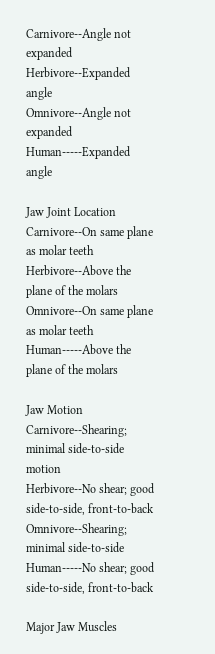Carnivore--Angle not expanded
Herbivore--Expanded angle
Omnivore--Angle not expanded
Human-----Expanded angle

Jaw Joint Location
Carnivore--On same plane as molar teeth
Herbivore--Above the plane of the molars
Omnivore--On same plane as molar teeth
Human-----Above the plane of the molars

Jaw Motion
Carnivore--Shearing; minimal side-to-side motion
Herbivore--No shear; good side-to-side, front-to-back
Omnivore--Shearing; minimal side-to-side
Human-----No shear; good side-to-side, front-to-back

Major Jaw Muscles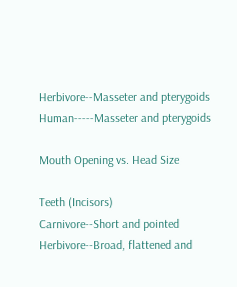Herbivore--Masseter and pterygoids
Human-----Masseter and pterygoids

Mouth Opening vs. Head Size

Teeth (Incisors)
Carnivore--Short and pointed
Herbivore--Broad, flattened and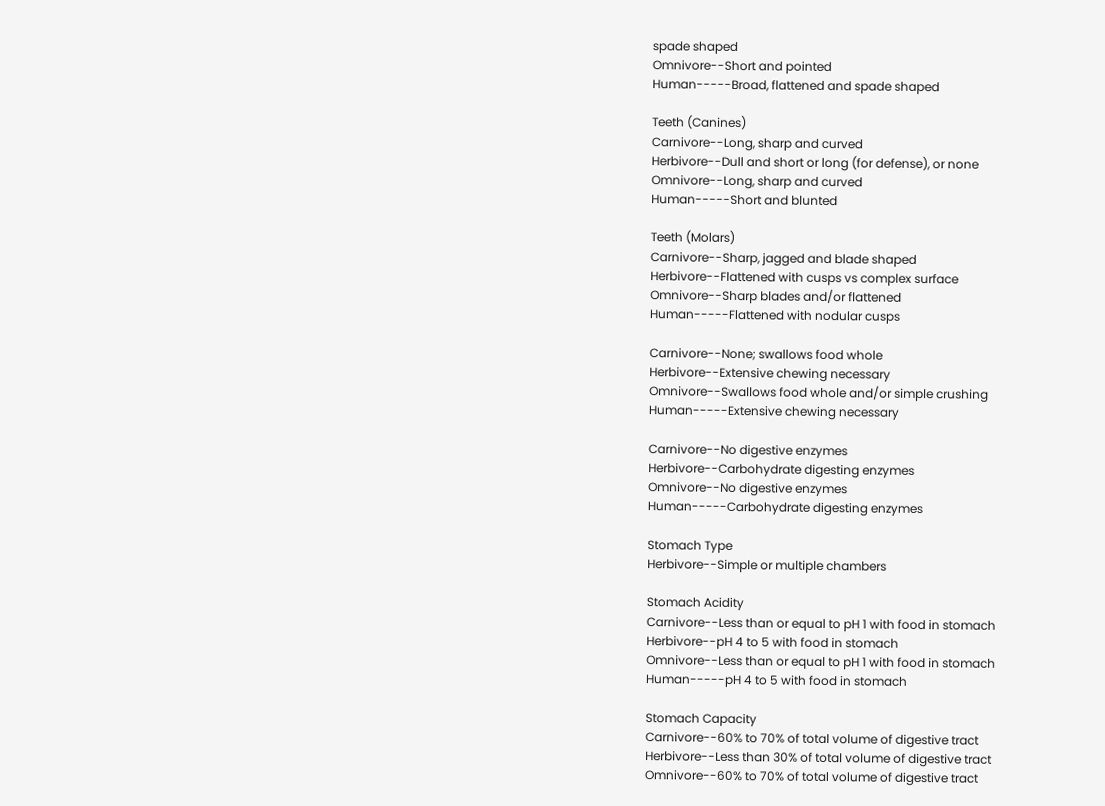spade shaped
Omnivore--Short and pointed
Human-----Broad, flattened and spade shaped

Teeth (Canines)
Carnivore--Long, sharp and curved
Herbivore--Dull and short or long (for defense), or none
Omnivore--Long, sharp and curved
Human-----Short and blunted

Teeth (Molars)
Carnivore--Sharp, jagged and blade shaped
Herbivore--Flattened with cusps vs complex surface
Omnivore--Sharp blades and/or flattened
Human-----Flattened with nodular cusps

Carnivore--None; swallows food whole
Herbivore--Extensive chewing necessary
Omnivore--Swallows food whole and/or simple crushing
Human-----Extensive chewing necessary

Carnivore--No digestive enzymes
Herbivore--Carbohydrate digesting enzymes
Omnivore--No digestive enzymes
Human-----Carbohydrate digesting enzymes

Stomach Type
Herbivore--Simple or multiple chambers

Stomach Acidity
Carnivore--Less than or equal to pH 1 with food in stomach
Herbivore--pH 4 to 5 with food in stomach
Omnivore--Less than or equal to pH 1 with food in stomach
Human-----pH 4 to 5 with food in stomach

Stomach Capacity
Carnivore--60% to 70% of total volume of digestive tract
Herbivore--Less than 30% of total volume of digestive tract
Omnivore--60% to 70% of total volume of digestive tract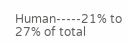Human-----21% to 27% of total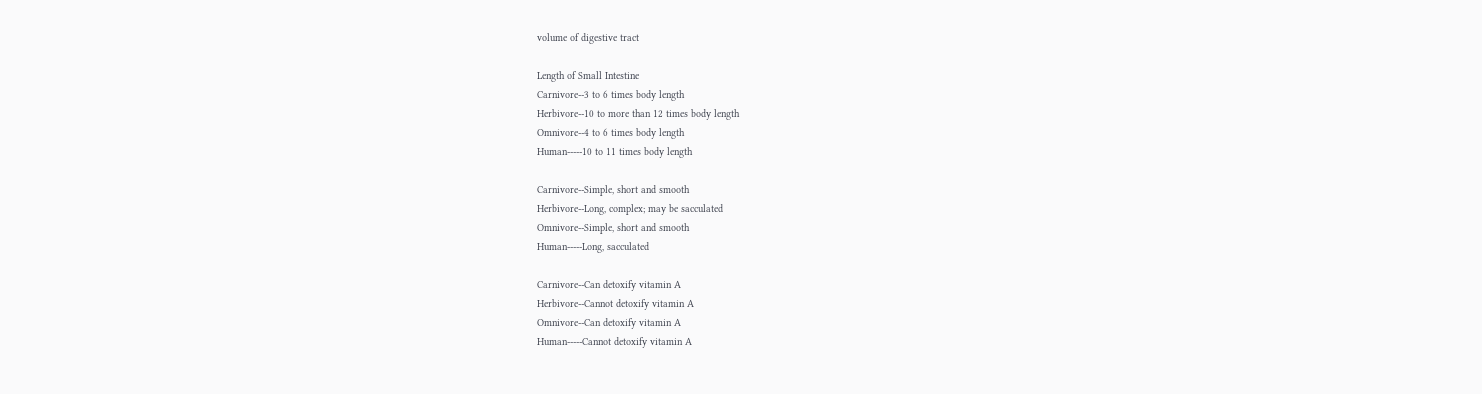volume of digestive tract

Length of Small Intestine
Carnivore--3 to 6 times body length
Herbivore--10 to more than 12 times body length
Omnivore--4 to 6 times body length
Human-----10 to 11 times body length

Carnivore--Simple, short and smooth
Herbivore--Long, complex; may be sacculated
Omnivore--Simple, short and smooth
Human-----Long, sacculated

Carnivore--Can detoxify vitamin A
Herbivore--Cannot detoxify vitamin A
Omnivore--Can detoxify vitamin A
Human-----Cannot detoxify vitamin A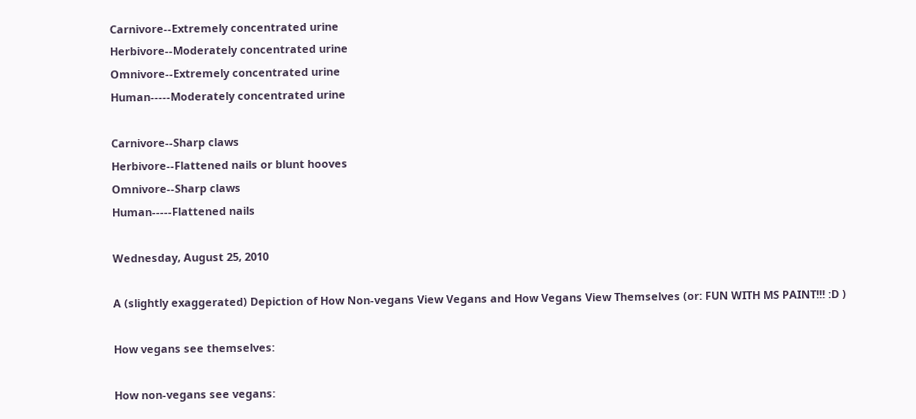Carnivore--Extremely concentrated urine
Herbivore--Moderately concentrated urine
Omnivore--Extremely concentrated urine
Human-----Moderately concentrated urine

Carnivore--Sharp claws
Herbivore--Flattened nails or blunt hooves
Omnivore--Sharp claws
Human-----Flattened nails

Wednesday, August 25, 2010

A (slightly exaggerated) Depiction of How Non-vegans View Vegans and How Vegans View Themselves (or: FUN WITH MS PAINT!!! :D )

How vegans see themselves:

How non-vegans see vegans: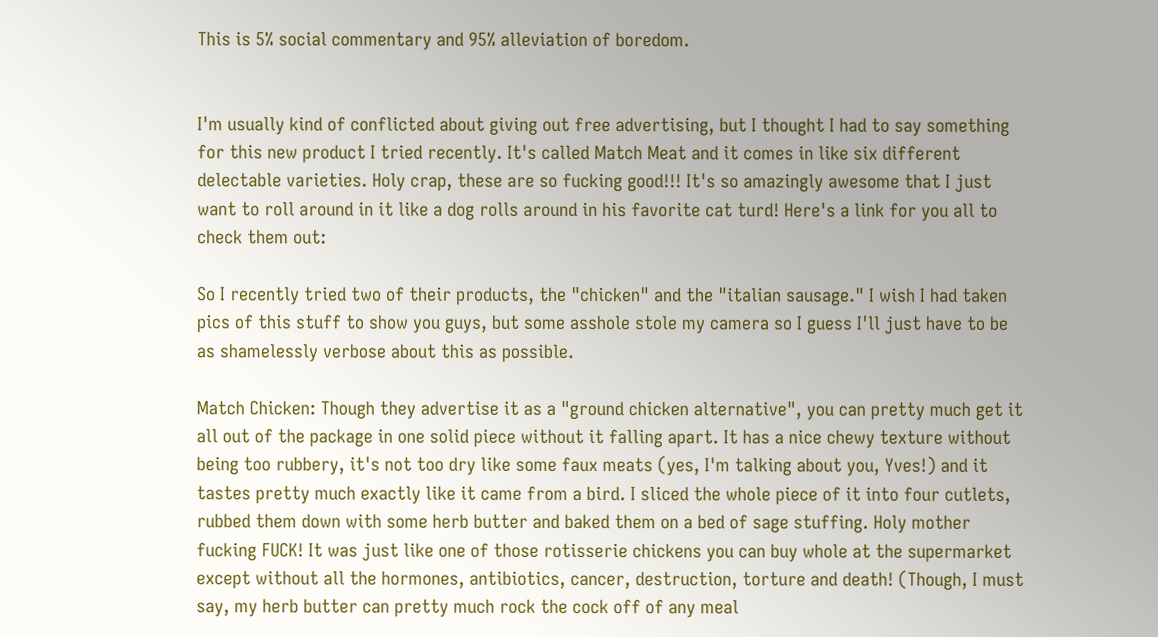This is 5% social commentary and 95% alleviation of boredom.


I'm usually kind of conflicted about giving out free advertising, but I thought I had to say something for this new product I tried recently. It's called Match Meat and it comes in like six different delectable varieties. Holy crap, these are so fucking good!!! It's so amazingly awesome that I just want to roll around in it like a dog rolls around in his favorite cat turd! Here's a link for you all to check them out:

So I recently tried two of their products, the "chicken" and the "italian sausage." I wish I had taken pics of this stuff to show you guys, but some asshole stole my camera so I guess I'll just have to be as shamelessly verbose about this as possible.

Match Chicken: Though they advertise it as a "ground chicken alternative", you can pretty much get it all out of the package in one solid piece without it falling apart. It has a nice chewy texture without being too rubbery, it's not too dry like some faux meats (yes, I'm talking about you, Yves!) and it tastes pretty much exactly like it came from a bird. I sliced the whole piece of it into four cutlets, rubbed them down with some herb butter and baked them on a bed of sage stuffing. Holy mother fucking FUCK! It was just like one of those rotisserie chickens you can buy whole at the supermarket except without all the hormones, antibiotics, cancer, destruction, torture and death! (Though, I must say, my herb butter can pretty much rock the cock off of any meal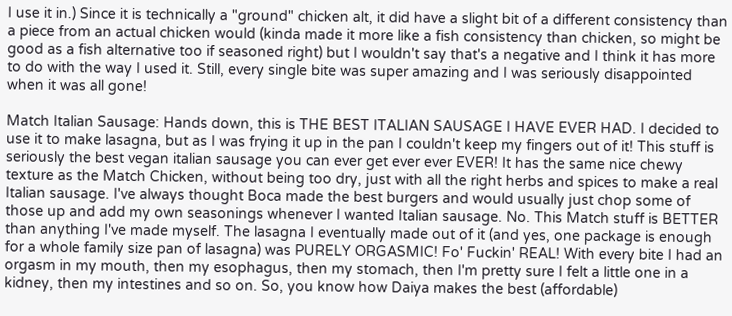I use it in.) Since it is technically a "ground" chicken alt, it did have a slight bit of a different consistency than a piece from an actual chicken would (kinda made it more like a fish consistency than chicken, so might be good as a fish alternative too if seasoned right) but I wouldn't say that's a negative and I think it has more to do with the way I used it. Still, every single bite was super amazing and I was seriously disappointed when it was all gone!

Match Italian Sausage: Hands down, this is THE BEST ITALIAN SAUSAGE I HAVE EVER HAD. I decided to use it to make lasagna, but as I was frying it up in the pan I couldn't keep my fingers out of it! This stuff is seriously the best vegan italian sausage you can ever get ever ever EVER! It has the same nice chewy texture as the Match Chicken, without being too dry, just with all the right herbs and spices to make a real Italian sausage. I've always thought Boca made the best burgers and would usually just chop some of those up and add my own seasonings whenever I wanted Italian sausage. No. This Match stuff is BETTER than anything I've made myself. The lasagna I eventually made out of it (and yes, one package is enough for a whole family size pan of lasagna) was PURELY ORGASMIC! Fo' Fuckin' REAL! With every bite I had an orgasm in my mouth, then my esophagus, then my stomach, then I'm pretty sure I felt a little one in a kidney, then my intestines and so on. So, you know how Daiya makes the best (affordable)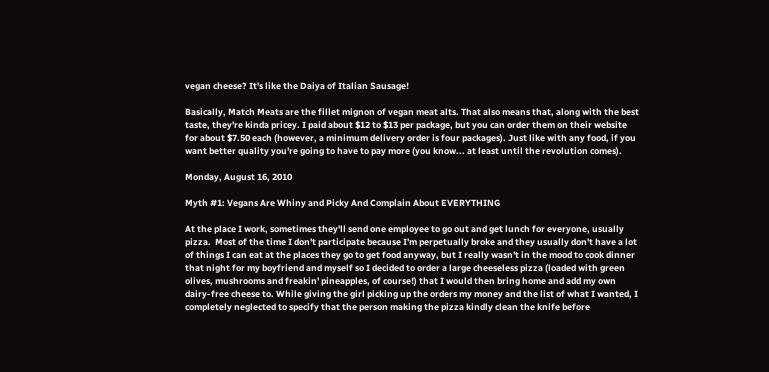vegan cheese? It's like the Daiya of Italian Sausage!

Basically, Match Meats are the fillet mignon of vegan meat alts. That also means that, along with the best taste, they're kinda pricey. I paid about $12 to $13 per package, but you can order them on their website for about $7.50 each (however, a minimum delivery order is four packages). Just like with any food, if you want better quality you're going to have to pay more (you know... at least until the revolution comes).

Monday, August 16, 2010

Myth #1: Vegans Are Whiny and Picky And Complain About EVERYTHING

At the place I work, sometimes they'll send one employee to go out and get lunch for everyone, usually pizza.  Most of the time I don't participate because I'm perpetually broke and they usually don't have a lot of things I can eat at the places they go to get food anyway, but I really wasn't in the mood to cook dinner that night for my boyfriend and myself so I decided to order a large cheeseless pizza (loaded with green olives, mushrooms and freakin' pineapples, of course!) that I would then bring home and add my own dairy-free cheese to. While giving the girl picking up the orders my money and the list of what I wanted, I completely neglected to specify that the person making the pizza kindly clean the knife before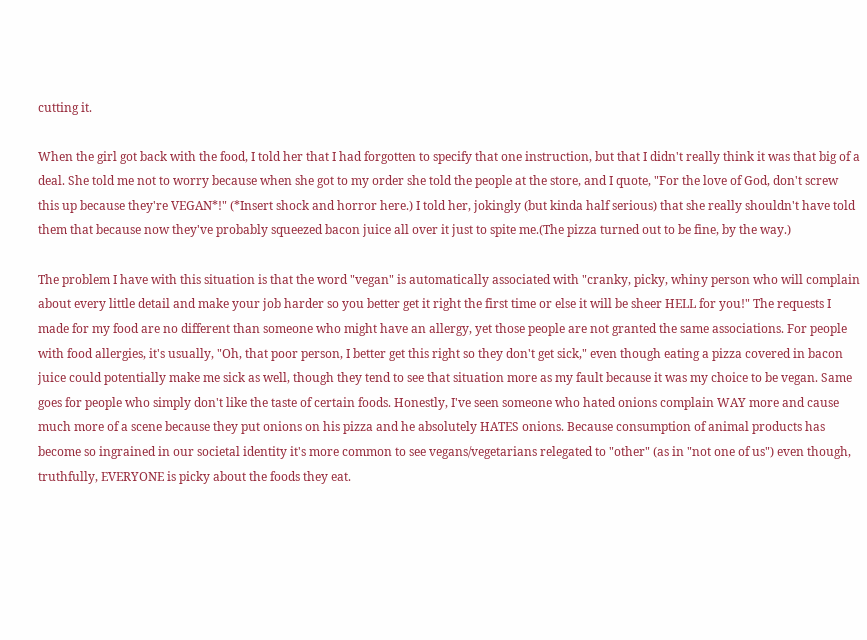cutting it.

When the girl got back with the food, I told her that I had forgotten to specify that one instruction, but that I didn't really think it was that big of a deal. She told me not to worry because when she got to my order she told the people at the store, and I quote, "For the love of God, don't screw this up because they're VEGAN*!" (*Insert shock and horror here.) I told her, jokingly (but kinda half serious) that she really shouldn't have told them that because now they've probably squeezed bacon juice all over it just to spite me.(The pizza turned out to be fine, by the way.)

The problem I have with this situation is that the word "vegan" is automatically associated with "cranky, picky, whiny person who will complain about every little detail and make your job harder so you better get it right the first time or else it will be sheer HELL for you!" The requests I made for my food are no different than someone who might have an allergy, yet those people are not granted the same associations. For people with food allergies, it's usually, "Oh, that poor person, I better get this right so they don't get sick," even though eating a pizza covered in bacon juice could potentially make me sick as well, though they tend to see that situation more as my fault because it was my choice to be vegan. Same goes for people who simply don't like the taste of certain foods. Honestly, I've seen someone who hated onions complain WAY more and cause much more of a scene because they put onions on his pizza and he absolutely HATES onions. Because consumption of animal products has become so ingrained in our societal identity it's more common to see vegans/vegetarians relegated to "other" (as in "not one of us") even though, truthfully, EVERYONE is picky about the foods they eat.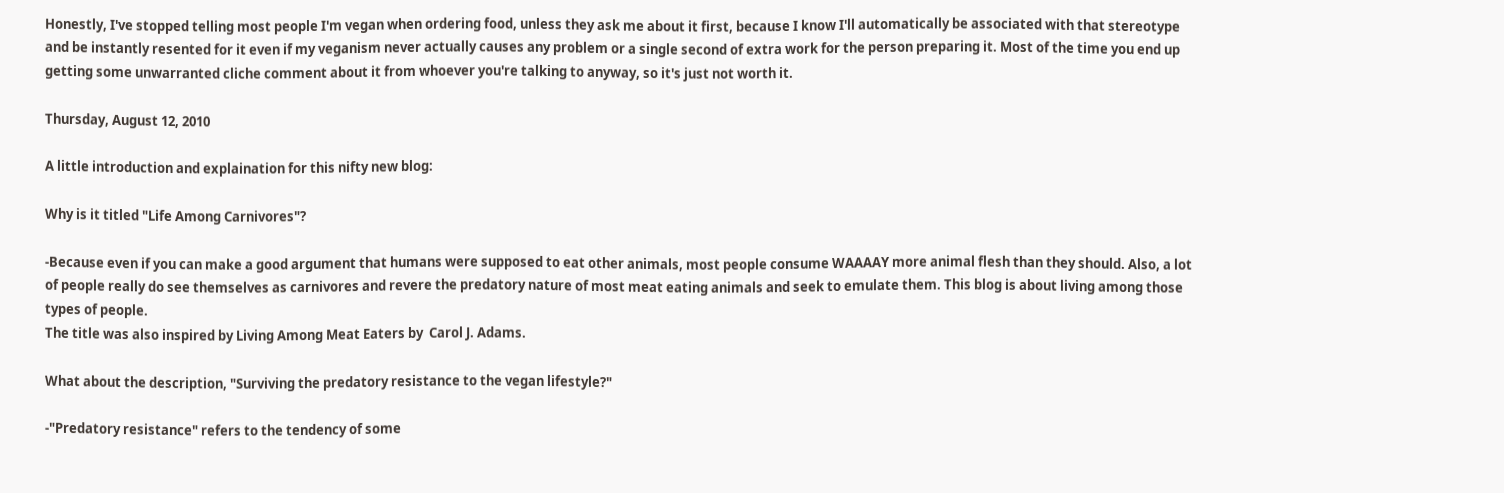Honestly, I've stopped telling most people I'm vegan when ordering food, unless they ask me about it first, because I know I'll automatically be associated with that stereotype and be instantly resented for it even if my veganism never actually causes any problem or a single second of extra work for the person preparing it. Most of the time you end up getting some unwarranted cliche comment about it from whoever you're talking to anyway, so it's just not worth it.

Thursday, August 12, 2010

A little introduction and explaination for this nifty new blog:

Why is it titled "Life Among Carnivores"?

-Because even if you can make a good argument that humans were supposed to eat other animals, most people consume WAAAAY more animal flesh than they should. Also, a lot of people really do see themselves as carnivores and revere the predatory nature of most meat eating animals and seek to emulate them. This blog is about living among those types of people.
The title was also inspired by Living Among Meat Eaters by  Carol J. Adams.

What about the description, "Surviving the predatory resistance to the vegan lifestyle?"

-"Predatory resistance" refers to the tendency of some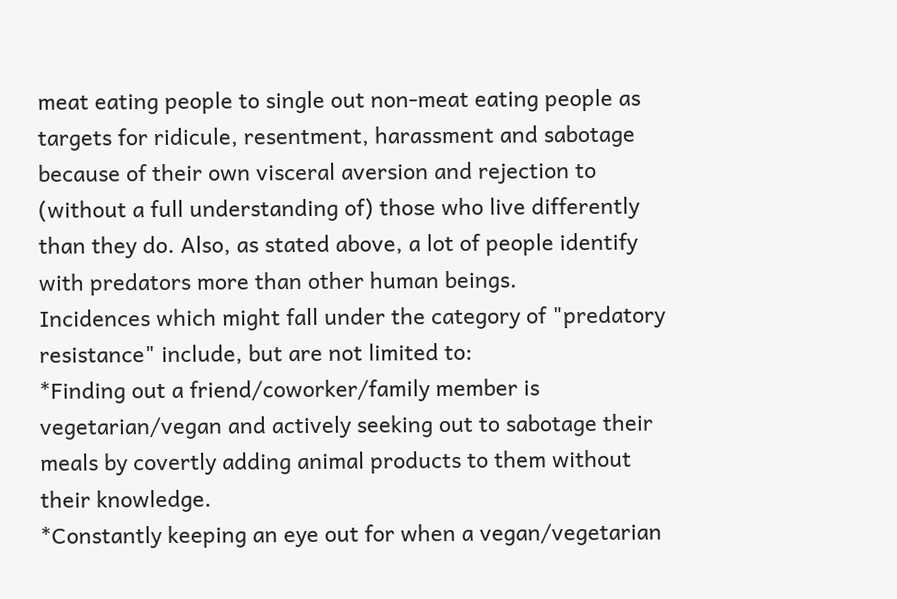meat eating people to single out non-meat eating people as targets for ridicule, resentment, harassment and sabotage because of their own visceral aversion and rejection to (without a full understanding of) those who live differently than they do. Also, as stated above, a lot of people identify with predators more than other human beings.
Incidences which might fall under the category of "predatory resistance" include, but are not limited to:
*Finding out a friend/coworker/family member is vegetarian/vegan and actively seeking out to sabotage their meals by covertly adding animal products to them without their knowledge.
*Constantly keeping an eye out for when a vegan/vegetarian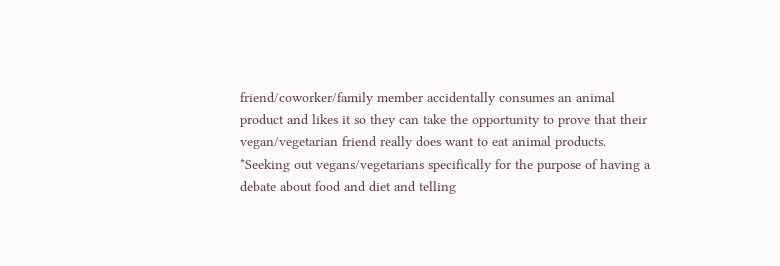friend/coworker/family member accidentally consumes an animal product and likes it so they can take the opportunity to prove that their vegan/vegetarian friend really does want to eat animal products.
*Seeking out vegans/vegetarians specifically for the purpose of having a debate about food and diet and telling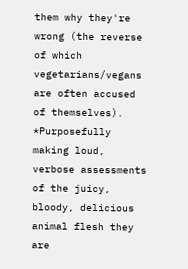them why they're wrong (the reverse of which vegetarians/vegans are often accused of themselves).
*Purposefully making loud, verbose assessments of the juicy, bloody, delicious animal flesh they are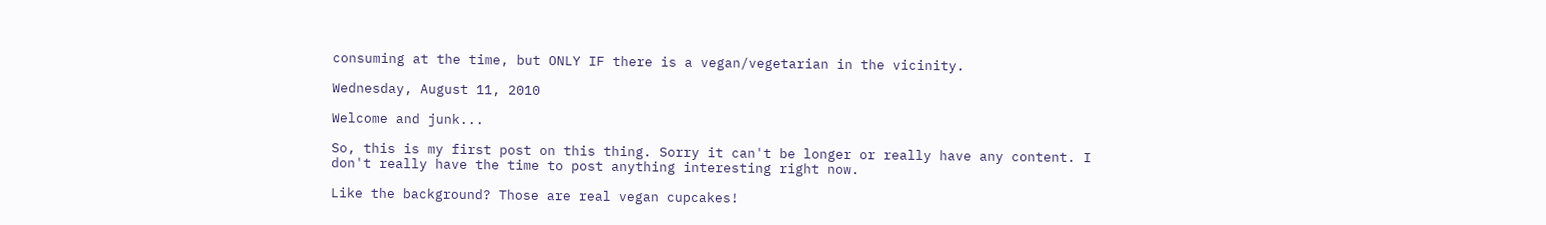consuming at the time, but ONLY IF there is a vegan/vegetarian in the vicinity.

Wednesday, August 11, 2010

Welcome and junk...

So, this is my first post on this thing. Sorry it can't be longer or really have any content. I don't really have the time to post anything interesting right now.

Like the background? Those are real vegan cupcakes!